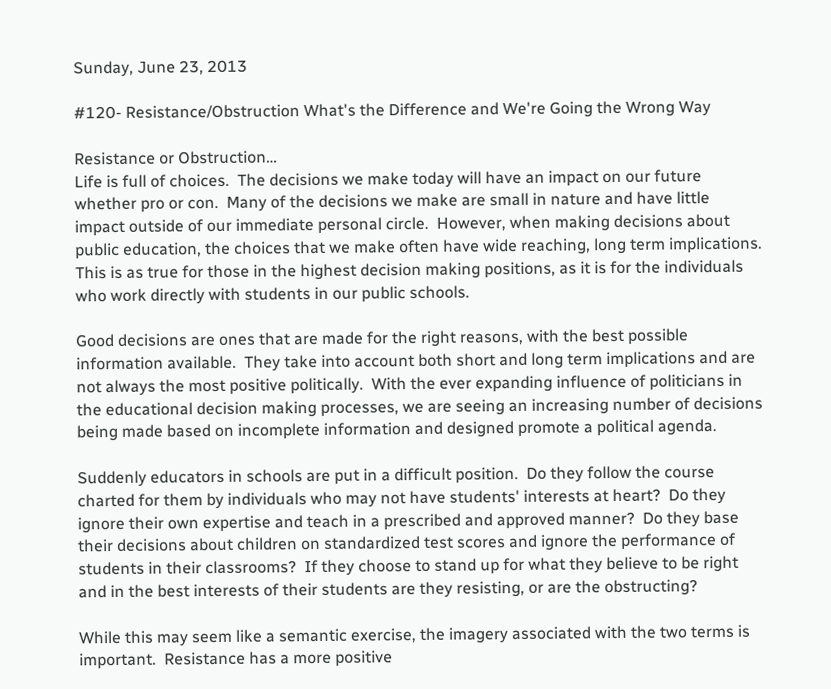Sunday, June 23, 2013

#120- Resistance/Obstruction What's the Difference and We're Going the Wrong Way

Resistance or Obstruction…
Life is full of choices.  The decisions we make today will have an impact on our future whether pro or con.  Many of the decisions we make are small in nature and have little impact outside of our immediate personal circle.  However, when making decisions about public education, the choices that we make often have wide reaching, long term implications.  This is as true for those in the highest decision making positions, as it is for the individuals who work directly with students in our public schools.

Good decisions are ones that are made for the right reasons, with the best possible information available.  They take into account both short and long term implications and are not always the most positive politically.  With the ever expanding influence of politicians in the educational decision making processes, we are seeing an increasing number of decisions being made based on incomplete information and designed promote a political agenda.

Suddenly educators in schools are put in a difficult position.  Do they follow the course charted for them by individuals who may not have students' interests at heart?  Do they ignore their own expertise and teach in a prescribed and approved manner?  Do they base their decisions about children on standardized test scores and ignore the performance of students in their classrooms?  If they choose to stand up for what they believe to be right and in the best interests of their students are they resisting, or are the obstructing?

While this may seem like a semantic exercise, the imagery associated with the two terms is important.  Resistance has a more positive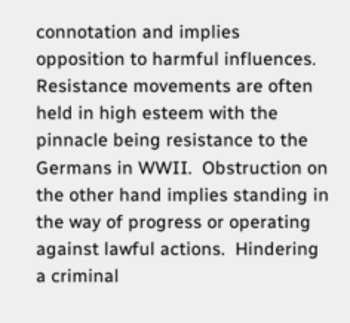connotation and implies opposition to harmful influences.  Resistance movements are often held in high esteem with the pinnacle being resistance to the Germans in WWII.  Obstruction on the other hand implies standing in the way of progress or operating against lawful actions.  Hindering a criminal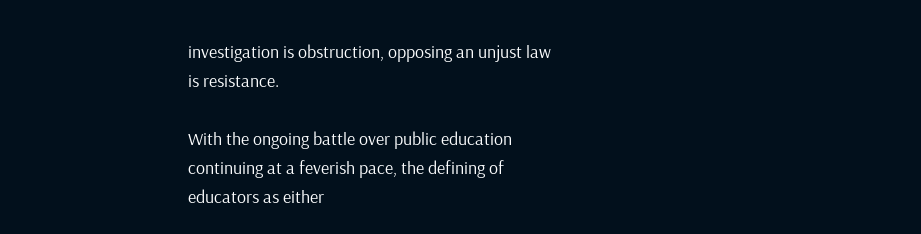investigation is obstruction, opposing an unjust law is resistance.

With the ongoing battle over public education continuing at a feverish pace, the defining of educators as either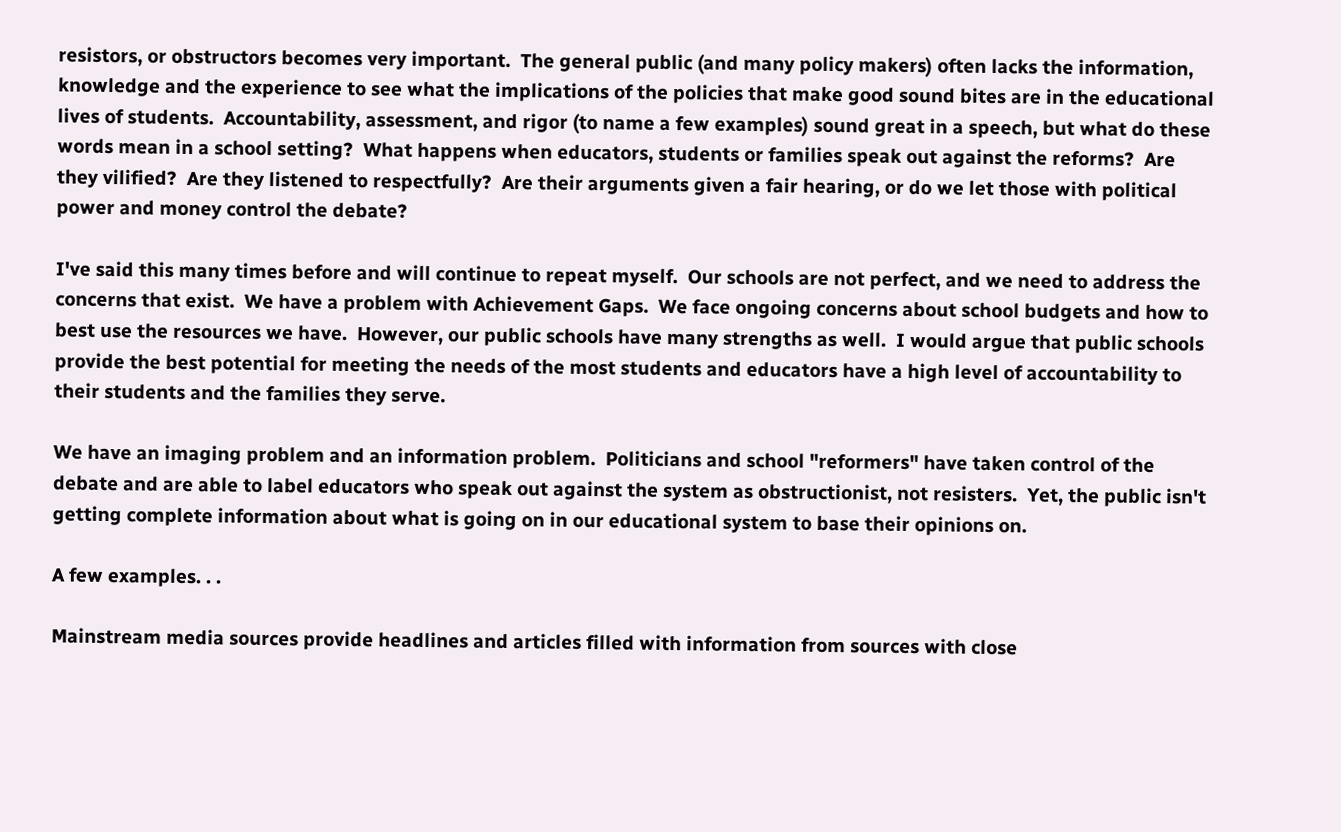resistors, or obstructors becomes very important.  The general public (and many policy makers) often lacks the information, knowledge and the experience to see what the implications of the policies that make good sound bites are in the educational lives of students.  Accountability, assessment, and rigor (to name a few examples) sound great in a speech, but what do these words mean in a school setting?  What happens when educators, students or families speak out against the reforms?  Are they vilified?  Are they listened to respectfully?  Are their arguments given a fair hearing, or do we let those with political power and money control the debate?

I've said this many times before and will continue to repeat myself.  Our schools are not perfect, and we need to address the concerns that exist.  We have a problem with Achievement Gaps.  We face ongoing concerns about school budgets and how to best use the resources we have.  However, our public schools have many strengths as well.  I would argue that public schools provide the best potential for meeting the needs of the most students and educators have a high level of accountability to their students and the families they serve.

We have an imaging problem and an information problem.  Politicians and school "reformers" have taken control of the debate and are able to label educators who speak out against the system as obstructionist, not resisters.  Yet, the public isn't getting complete information about what is going on in our educational system to base their opinions on.

A few examples. . .

Mainstream media sources provide headlines and articles filled with information from sources with close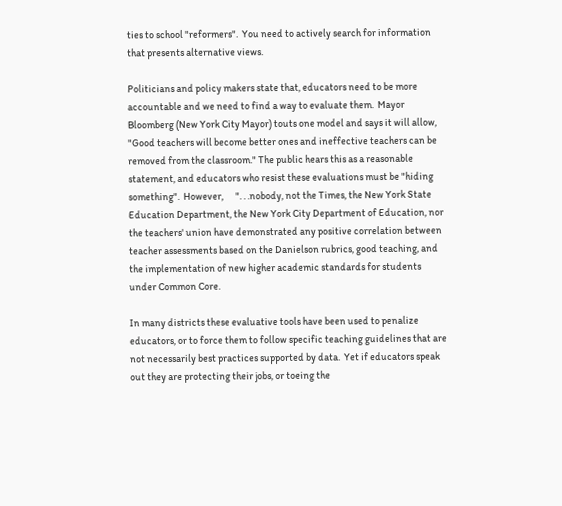ties to school "reformers".  You need to actively search for information that presents alternative views.

Politicians and policy makers state that, educators need to be more accountable and we need to find a way to evaluate them.  Mayor Bloomberg (New York City Mayor) touts one model and says it will allow, "Good teachers will become better ones and ineffective teachers can be removed from the classroom." The public hears this as a reasonable statement, and educators who resist these evaluations must be "hiding something".  However,      ". . .nobody, not the Times, the New York State Education Department, the New York City Department of Education, nor the teachers' union have demonstrated any positive correlation between teacher assessments based on the Danielson rubrics, good teaching, and the implementation of new higher academic standards for students under Common Core.

In many districts these evaluative tools have been used to penalize educators, or to force them to follow specific teaching guidelines that are not necessarily best practices supported by data.  Yet if educators speak out they are protecting their jobs, or toeing the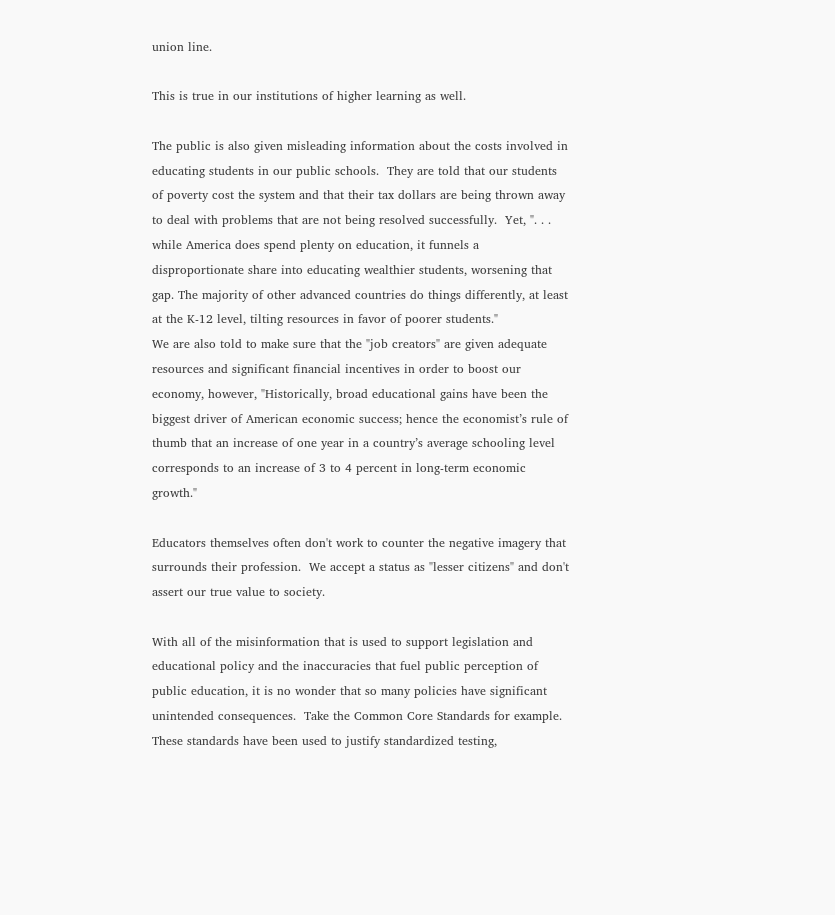union line.

This is true in our institutions of higher learning as well.

The public is also given misleading information about the costs involved in educating students in our public schools.  They are told that our students of poverty cost the system and that their tax dollars are being thrown away to deal with problems that are not being resolved successfully.  Yet, ". . . while America does spend plenty on education, it funnels a disproportionate share into educating wealthier students, worsening that gap. The majority of other advanced countries do things differently, at least at the K-12 level, tilting resources in favor of poorer students."
We are also told to make sure that the "job creators" are given adequate resources and significant financial incentives in order to boost our economy, however, "Historically, broad educational gains have been the biggest driver of American economic success; hence the economist’s rule of thumb that an increase of one year in a country’s average schooling level corresponds to an increase of 3 to 4 percent in long-term economic growth."

Educators themselves often don't work to counter the negative imagery that surrounds their profession.  We accept a status as "lesser citizens" and don't assert our true value to society.

With all of the misinformation that is used to support legislation and educational policy and the inaccuracies that fuel public perception of public education, it is no wonder that so many policies have significant unintended consequences.  Take the Common Core Standards for example.  These standards have been used to justify standardized testing,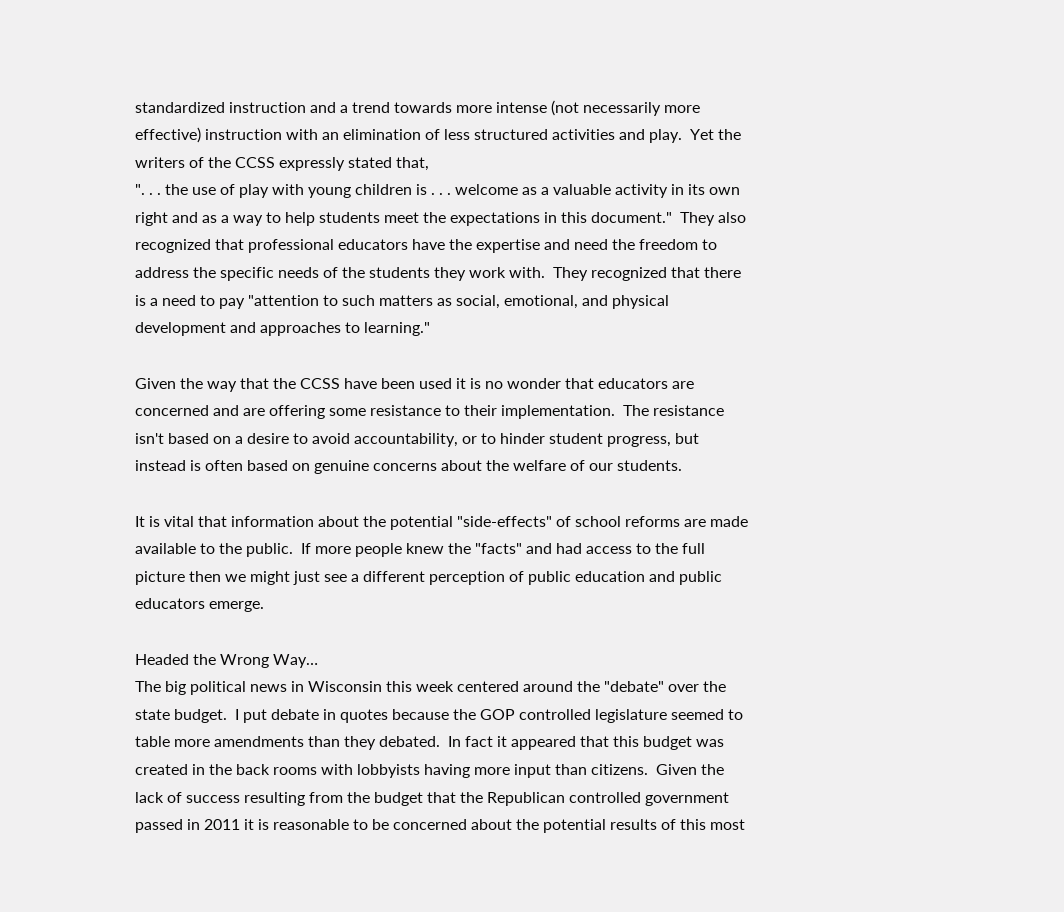standardized instruction and a trend towards more intense (not necessarily more effective) instruction with an elimination of less structured activities and play.  Yet the writers of the CCSS expressly stated that,
". . . the use of play with young children is . . . welcome as a valuable activity in its own right and as a way to help students meet the expectations in this document."  They also recognized that professional educators have the expertise and need the freedom to address the specific needs of the students they work with.  They recognized that there is a need to pay "attention to such matters as social, emotional, and physical development and approaches to learning."

Given the way that the CCSS have been used it is no wonder that educators are concerned and are offering some resistance to their implementation.  The resistance isn't based on a desire to avoid accountability, or to hinder student progress, but instead is often based on genuine concerns about the welfare of our students.

It is vital that information about the potential "side-effects" of school reforms are made available to the public.  If more people knew the "facts" and had access to the full picture then we might just see a different perception of public education and public educators emerge.

Headed the Wrong Way…
The big political news in Wisconsin this week centered around the "debate" over the state budget.  I put debate in quotes because the GOP controlled legislature seemed to table more amendments than they debated.  In fact it appeared that this budget was created in the back rooms with lobbyists having more input than citizens.  Given the lack of success resulting from the budget that the Republican controlled government passed in 2011 it is reasonable to be concerned about the potential results of this most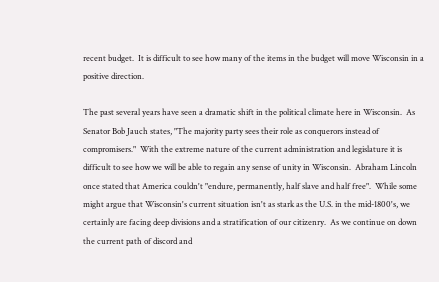recent budget.  It is difficult to see how many of the items in the budget will move Wisconsin in a positive direction.

The past several years have seen a dramatic shift in the political climate here in Wisconsin.  As Senator Bob Jauch states, "The majority party sees their role as conquerors instead of compromisers."  With the extreme nature of the current administration and legislature it is difficult to see how we will be able to regain any sense of unity in Wisconsin.  Abraham Lincoln once stated that America couldn't "endure, permanently, half slave and half free".  While some might argue that Wisconsin's current situation isn't as stark as the U.S. in the mid-1800's, we certainly are facing deep divisions and a stratification of our citizenry.  As we continue on down the current path of discord and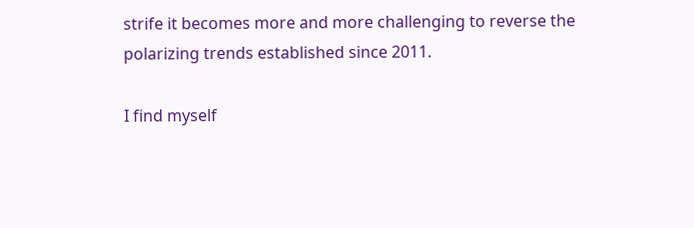strife it becomes more and more challenging to reverse the polarizing trends established since 2011.

I find myself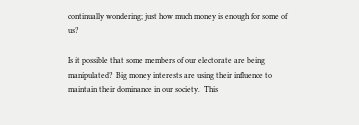continually wondering; just how much money is enough for some of us?

Is it possible that some members of our electorate are being manipulated?  Big money interests are using their influence to maintain their dominance in our society.  This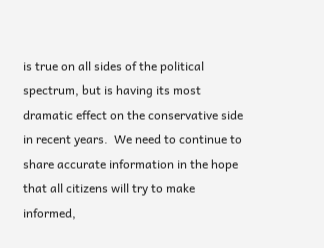is true on all sides of the political spectrum, but is having its most dramatic effect on the conservative side in recent years.  We need to continue to share accurate information in the hope that all citizens will try to make informed,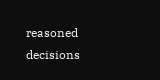reasoned decisions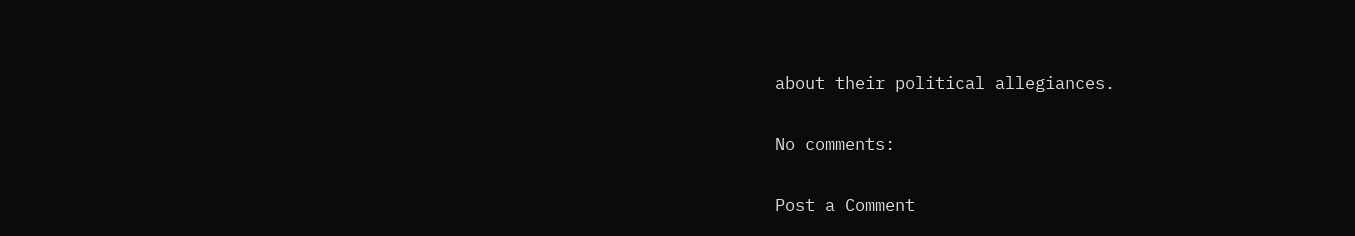about their political allegiances.

No comments:

Post a Comment